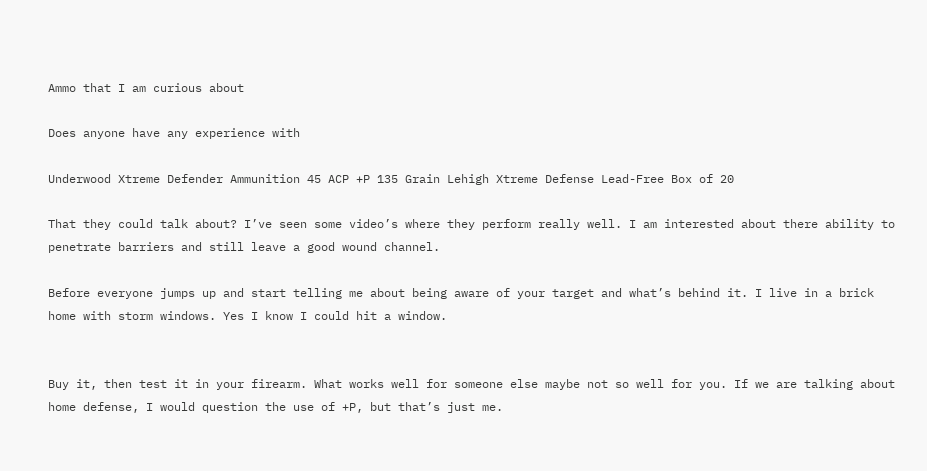Ammo that I am curious about

Does anyone have any experience with

Underwood Xtreme Defender Ammunition 45 ACP +P 135 Grain Lehigh Xtreme Defense Lead-Free Box of 20

That they could talk about? I’ve seen some video’s where they perform really well. I am interested about there ability to penetrate barriers and still leave a good wound channel.

Before everyone jumps up and start telling me about being aware of your target and what’s behind it. I live in a brick home with storm windows. Yes I know I could hit a window.


Buy it, then test it in your firearm. What works well for someone else maybe not so well for you. If we are talking about home defense, I would question the use of +P, but that’s just me.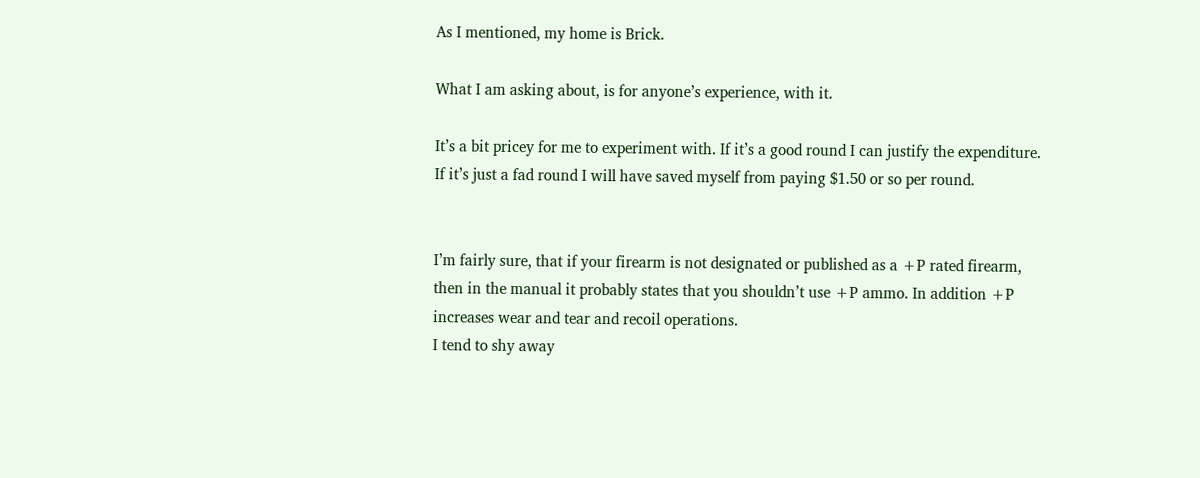As I mentioned, my home is Brick.

What I am asking about, is for anyone’s experience, with it.

It’s a bit pricey for me to experiment with. If it’s a good round I can justify the expenditure. If it’s just a fad round I will have saved myself from paying $1.50 or so per round.


I’m fairly sure, that if your firearm is not designated or published as a +P rated firearm, then in the manual it probably states that you shouldn’t use +P ammo. In addition +P increases wear and tear and recoil operations.
I tend to shy away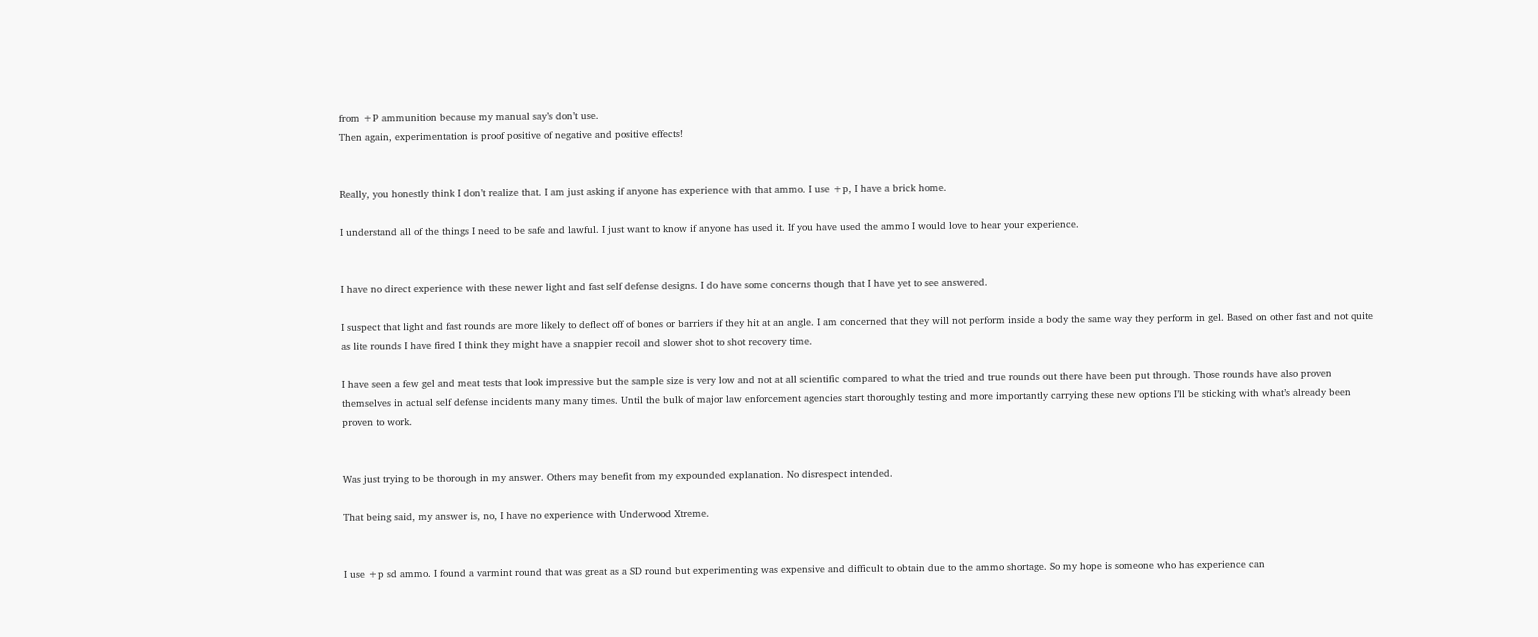from +P ammunition because my manual say’s don’t use.
Then again, experimentation is proof positive of negative and positive effects!


Really, you honestly think I don’t realize that. I am just asking if anyone has experience with that ammo. I use +p, I have a brick home.

I understand all of the things I need to be safe and lawful. I just want to know if anyone has used it. If you have used the ammo I would love to hear your experience.


I have no direct experience with these newer light and fast self defense designs. I do have some concerns though that I have yet to see answered.

I suspect that light and fast rounds are more likely to deflect off of bones or barriers if they hit at an angle. I am concerned that they will not perform inside a body the same way they perform in gel. Based on other fast and not quite as lite rounds I have fired I think they might have a snappier recoil and slower shot to shot recovery time.

I have seen a few gel and meat tests that look impressive but the sample size is very low and not at all scientific compared to what the tried and true rounds out there have been put through. Those rounds have also proven themselves in actual self defense incidents many many times. Until the bulk of major law enforcement agencies start thoroughly testing and more importantly carrying these new options I’ll be sticking with what’s already been proven to work.


Was just trying to be thorough in my answer. Others may benefit from my expounded explanation. No disrespect intended.

That being said, my answer is, no, I have no experience with Underwood Xtreme.


I use +p sd ammo. I found a varmint round that was great as a SD round but experimenting was expensive and difficult to obtain due to the ammo shortage. So my hope is someone who has experience can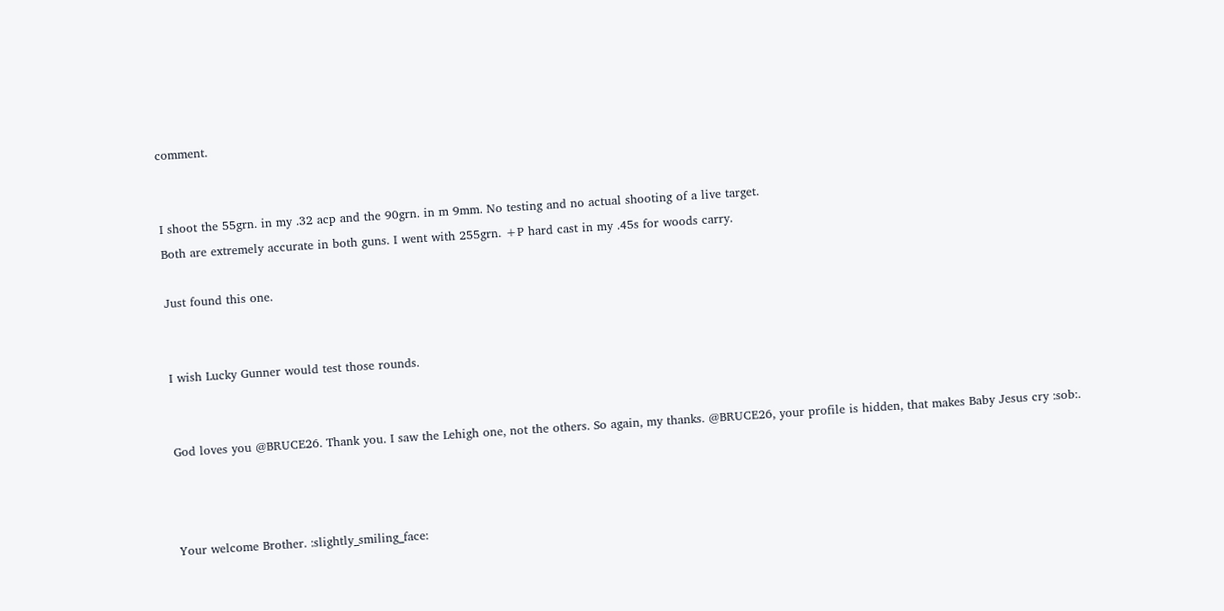comment.


I shoot the 55grn. in my .32 acp and the 90grn. in m 9mm. No testing and no actual shooting of a live target.
Both are extremely accurate in both guns. I went with 255grn. +P hard cast in my .45s for woods carry.

Just found this one.


I wish Lucky Gunner would test those rounds.


God loves you @BRUCE26. Thank you. I saw the Lehigh one, not the others. So again, my thanks. @BRUCE26, your profile is hidden, that makes Baby Jesus cry :sob:.



Your welcome Brother. :slightly_smiling_face: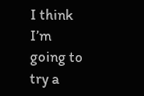I think I’m going to try a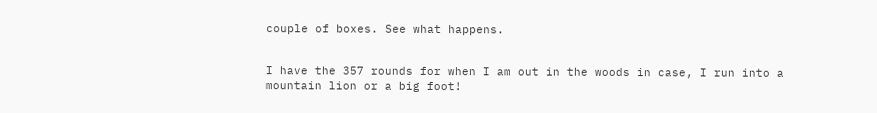couple of boxes. See what happens.


I have the 357 rounds for when I am out in the woods in case, I run into a mountain lion or a big foot!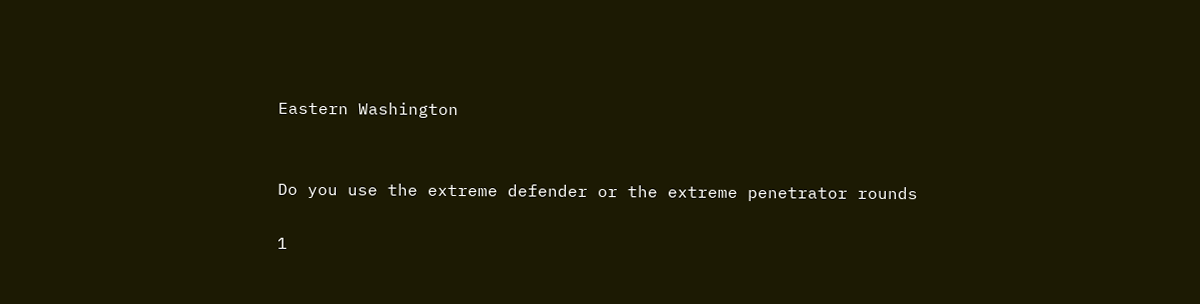Eastern Washington


Do you use the extreme defender or the extreme penetrator rounds

1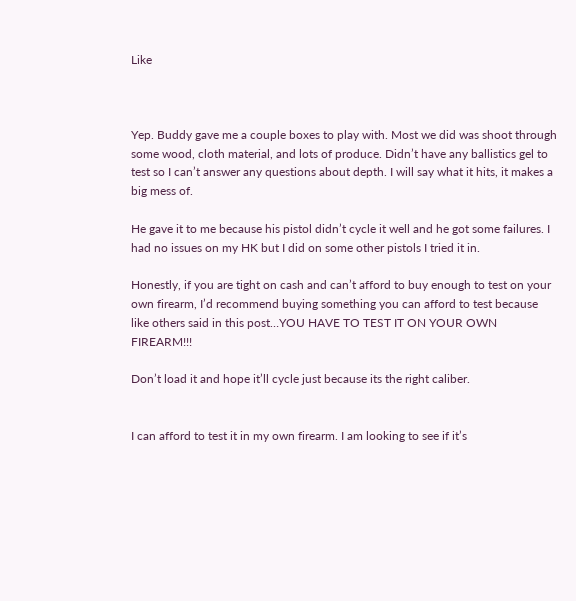Like



Yep. Buddy gave me a couple boxes to play with. Most we did was shoot through some wood, cloth material, and lots of produce. Didn’t have any ballistics gel to test so I can’t answer any questions about depth. I will say what it hits, it makes a big mess of.

He gave it to me because his pistol didn’t cycle it well and he got some failures. I had no issues on my HK but I did on some other pistols I tried it in.

Honestly, if you are tight on cash and can’t afford to buy enough to test on your own firearm, I’d recommend buying something you can afford to test because like others said in this post…YOU HAVE TO TEST IT ON YOUR OWN FIREARM!!!

Don’t load it and hope it’ll cycle just because its the right caliber.


I can afford to test it in my own firearm. I am looking to see if it’s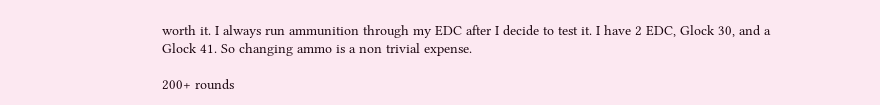worth it. I always run ammunition through my EDC after I decide to test it. I have 2 EDC, Glock 30, and a Glock 41. So changing ammo is a non trivial expense.

200+ rounds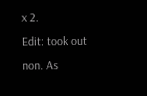x 2.
Edit: took out non. As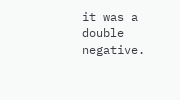it was a double negative.